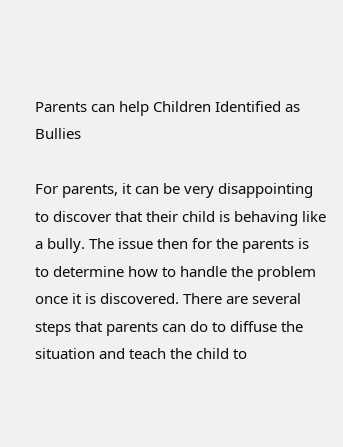Parents can help Children Identified as Bullies

For parents, it can be very disappointing to discover that their child is behaving like a bully. The issue then for the parents is to determine how to handle the problem once it is discovered. There are several steps that parents can do to diffuse the situation and teach the child to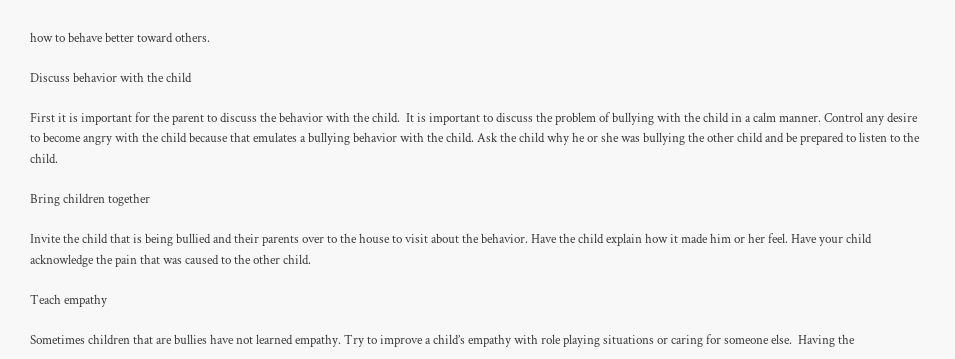how to behave better toward others.

Discuss behavior with the child

First it is important for the parent to discuss the behavior with the child.  It is important to discuss the problem of bullying with the child in a calm manner. Control any desire to become angry with the child because that emulates a bullying behavior with the child. Ask the child why he or she was bullying the other child and be prepared to listen to the child.

Bring children together

Invite the child that is being bullied and their parents over to the house to visit about the behavior. Have the child explain how it made him or her feel. Have your child acknowledge the pain that was caused to the other child.

Teach empathy

Sometimes children that are bullies have not learned empathy. Try to improve a child’s empathy with role playing situations or caring for someone else.  Having the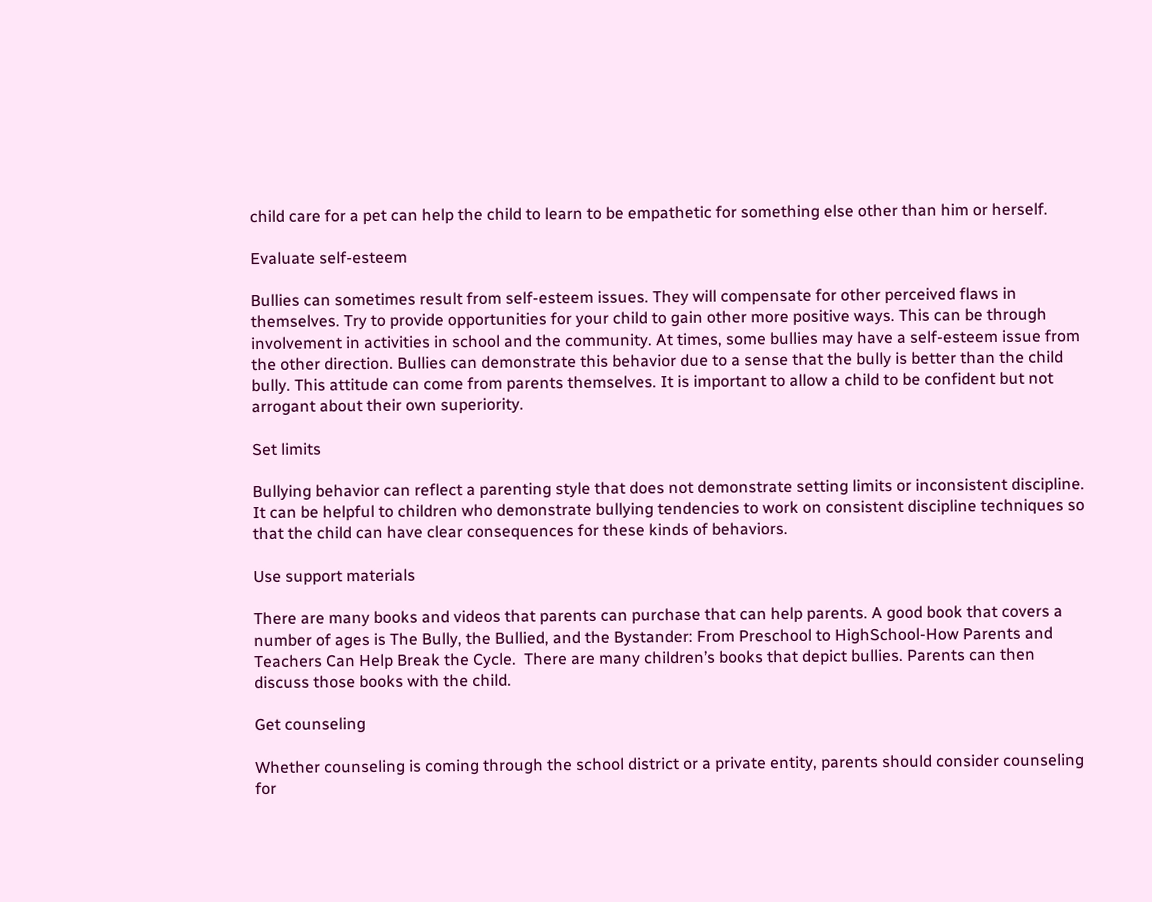child care for a pet can help the child to learn to be empathetic for something else other than him or herself.

Evaluate self-esteem

Bullies can sometimes result from self-esteem issues. They will compensate for other perceived flaws in themselves. Try to provide opportunities for your child to gain other more positive ways. This can be through involvement in activities in school and the community. At times, some bullies may have a self-esteem issue from the other direction. Bullies can demonstrate this behavior due to a sense that the bully is better than the child bully. This attitude can come from parents themselves. It is important to allow a child to be confident but not arrogant about their own superiority.

Set limits

Bullying behavior can reflect a parenting style that does not demonstrate setting limits or inconsistent discipline. It can be helpful to children who demonstrate bullying tendencies to work on consistent discipline techniques so that the child can have clear consequences for these kinds of behaviors.

Use support materials

There are many books and videos that parents can purchase that can help parents. A good book that covers a number of ages is The Bully, the Bullied, and the Bystander: From Preschool to HighSchool-How Parents and Teachers Can Help Break the Cycle.  There are many children’s books that depict bullies. Parents can then discuss those books with the child.

Get counseling

Whether counseling is coming through the school district or a private entity, parents should consider counseling for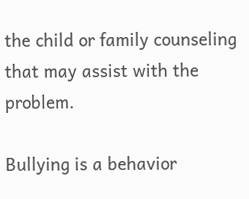the child or family counseling that may assist with the problem.

Bullying is a behavior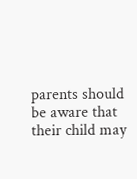parents should be aware that their child may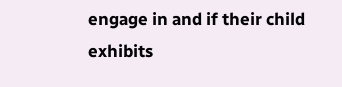engage in and if their child exhibits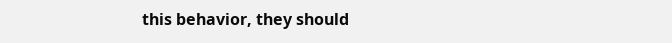this behavior, they should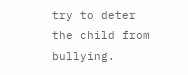try to deter the child from bullying.